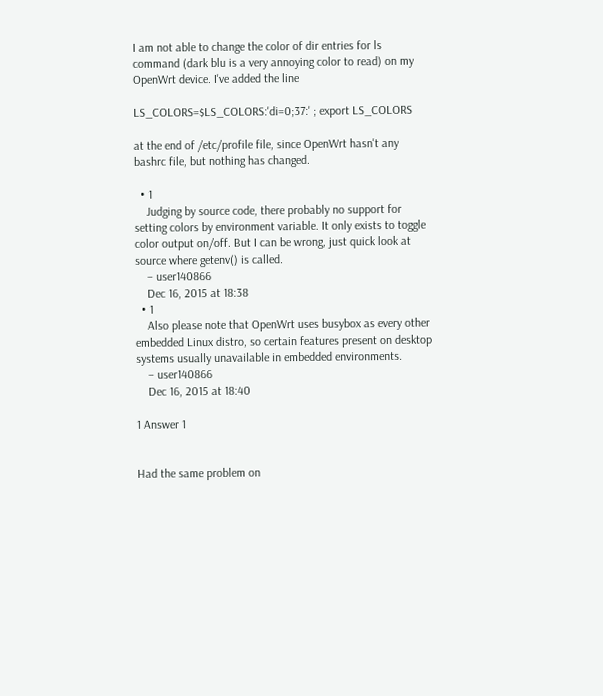I am not able to change the color of dir entries for ls command (dark blu is a very annoying color to read) on my OpenWrt device. I've added the line

LS_COLORS=$LS_COLORS:'di=0;37:' ; export LS_COLORS

at the end of /etc/profile file, since OpenWrt hasn't any bashrc file, but nothing has changed.

  • 1
    Judging by source code, there probably no support for setting colors by environment variable. It only exists to toggle color output on/off. But I can be wrong, just quick look at source where getenv() is called.
    – user140866
    Dec 16, 2015 at 18:38
  • 1
    Also please note that OpenWrt uses busybox as every other embedded Linux distro, so certain features present on desktop systems usually unavailable in embedded environments.
    – user140866
    Dec 16, 2015 at 18:40

1 Answer 1


Had the same problem on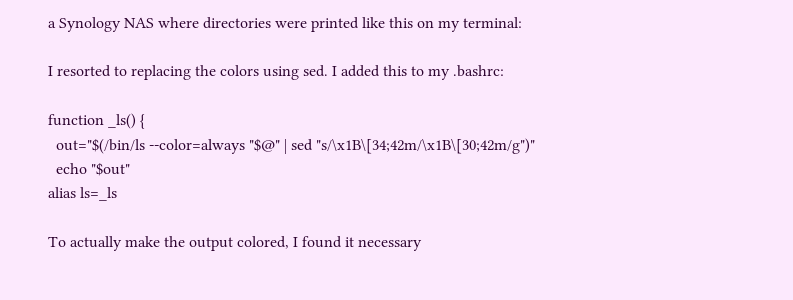a Synology NAS where directories were printed like this on my terminal:

I resorted to replacing the colors using sed. I added this to my .bashrc:

function _ls() {
  out="$(/bin/ls --color=always "$@" | sed "s/\x1B\[34;42m/\x1B\[30;42m/g")"
  echo "$out"
alias ls=_ls

To actually make the output colored, I found it necessary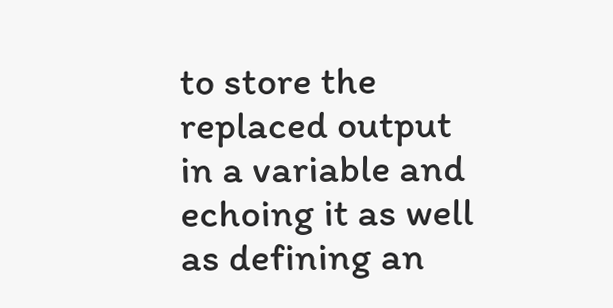to store the replaced output in a variable and echoing it as well as defining an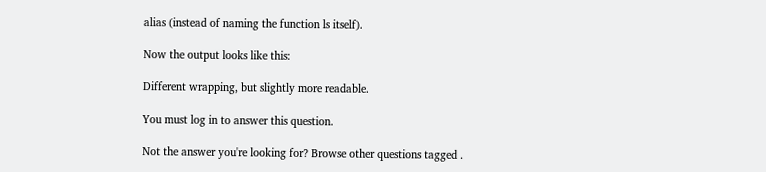alias (instead of naming the function ls itself).

Now the output looks like this:

Different wrapping, but slightly more readable.

You must log in to answer this question.

Not the answer you're looking for? Browse other questions tagged .